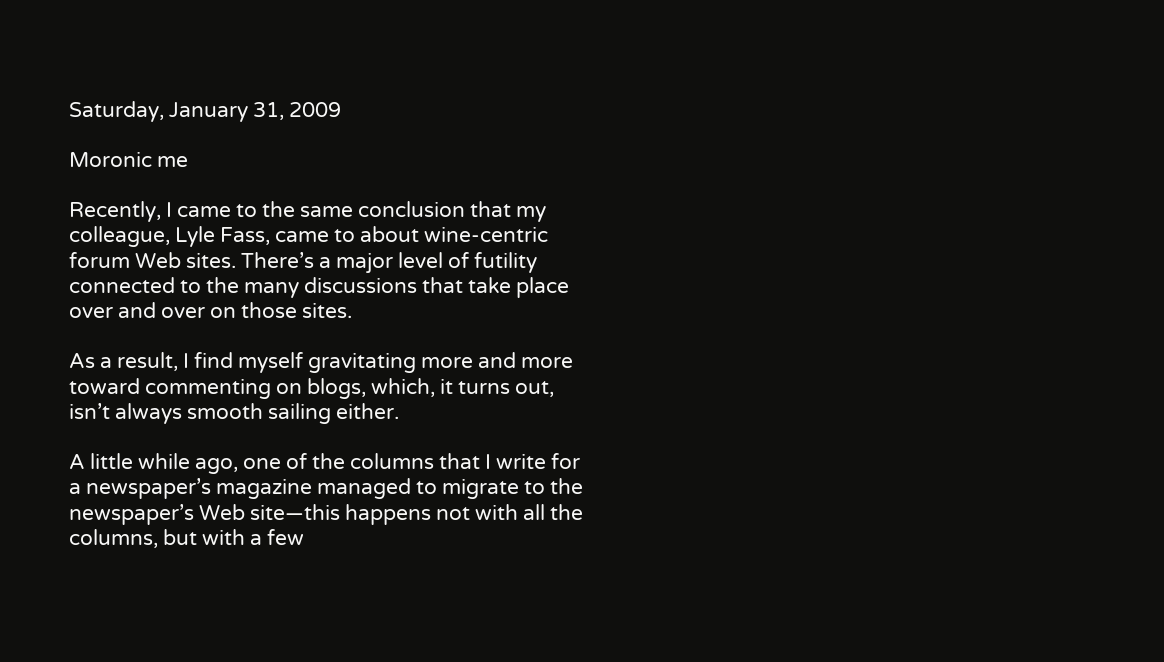Saturday, January 31, 2009

Moronic me

Recently, I came to the same conclusion that my colleague, Lyle Fass, came to about wine-centric forum Web sites. There’s a major level of futility connected to the many discussions that take place over and over on those sites.

As a result, I find myself gravitating more and more toward commenting on blogs, which, it turns out, isn’t always smooth sailing either.

A little while ago, one of the columns that I write for a newspaper’s magazine managed to migrate to the newspaper’s Web site—this happens not with all the columns, but with a few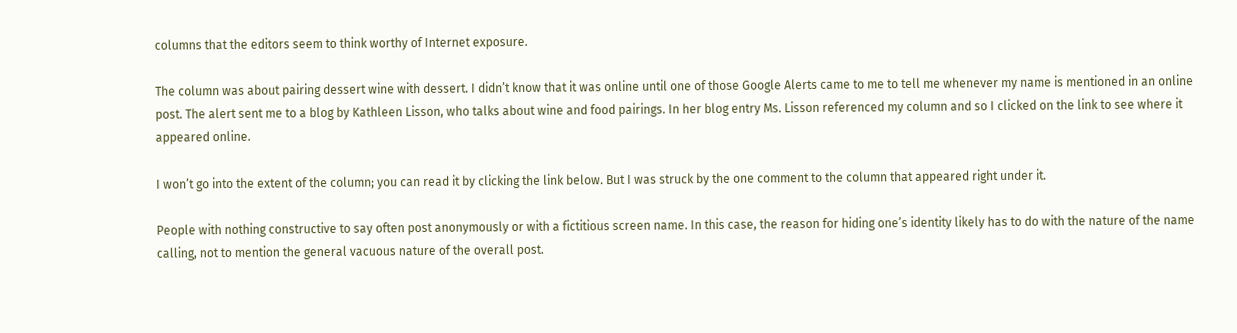columns that the editors seem to think worthy of Internet exposure.

The column was about pairing dessert wine with dessert. I didn’t know that it was online until one of those Google Alerts came to me to tell me whenever my name is mentioned in an online post. The alert sent me to a blog by Kathleen Lisson, who talks about wine and food pairings. In her blog entry Ms. Lisson referenced my column and so I clicked on the link to see where it appeared online.

I won’t go into the extent of the column; you can read it by clicking the link below. But I was struck by the one comment to the column that appeared right under it.

People with nothing constructive to say often post anonymously or with a fictitious screen name. In this case, the reason for hiding one’s identity likely has to do with the nature of the name calling, not to mention the general vacuous nature of the overall post.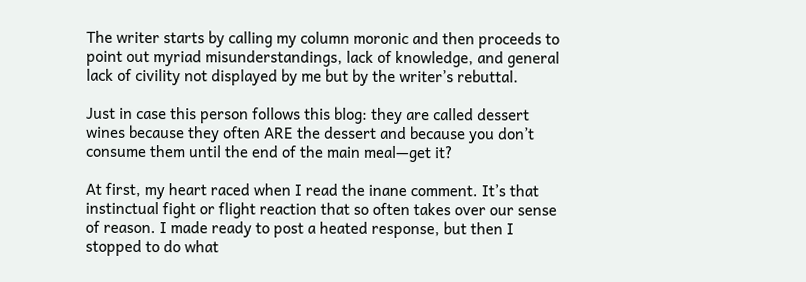The writer starts by calling my column moronic and then proceeds to point out myriad misunderstandings, lack of knowledge, and general lack of civility not displayed by me but by the writer’s rebuttal.

Just in case this person follows this blog: they are called dessert wines because they often ARE the dessert and because you don’t consume them until the end of the main meal—get it?

At first, my heart raced when I read the inane comment. It’s that instinctual fight or flight reaction that so often takes over our sense of reason. I made ready to post a heated response, but then I stopped to do what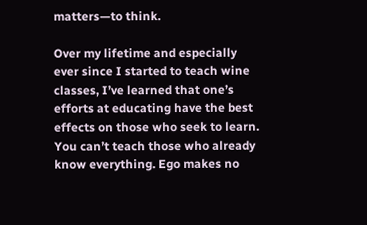matters—to think.

Over my lifetime and especially ever since I started to teach wine classes, I’ve learned that one’s efforts at educating have the best effects on those who seek to learn. You can’t teach those who already know everything. Ego makes no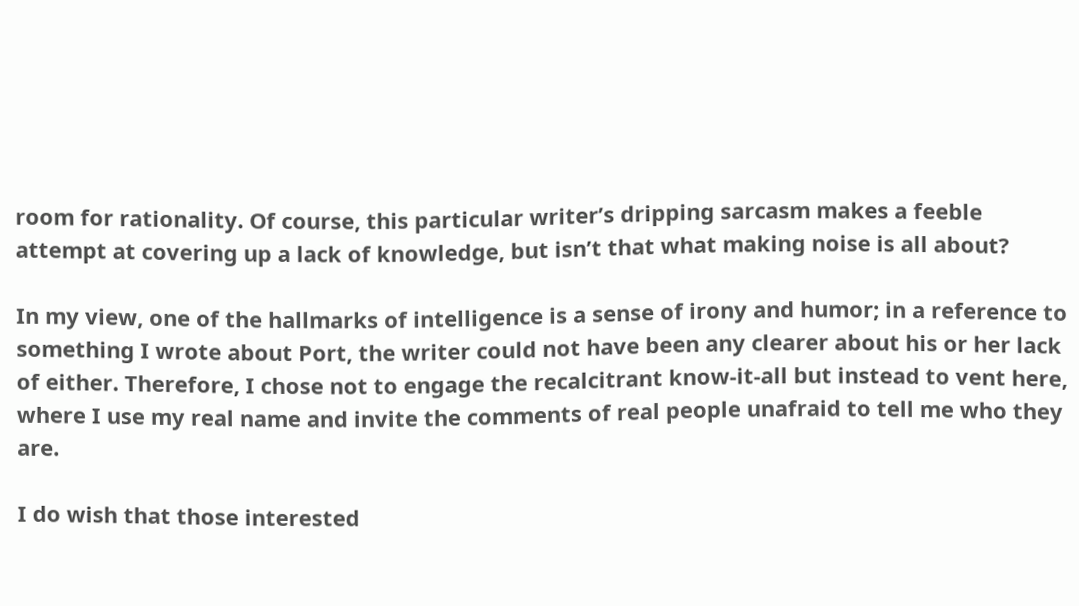room for rationality. Of course, this particular writer’s dripping sarcasm makes a feeble attempt at covering up a lack of knowledge, but isn’t that what making noise is all about?

In my view, one of the hallmarks of intelligence is a sense of irony and humor; in a reference to something I wrote about Port, the writer could not have been any clearer about his or her lack of either. Therefore, I chose not to engage the recalcitrant know-it-all but instead to vent here, where I use my real name and invite the comments of real people unafraid to tell me who they are.

I do wish that those interested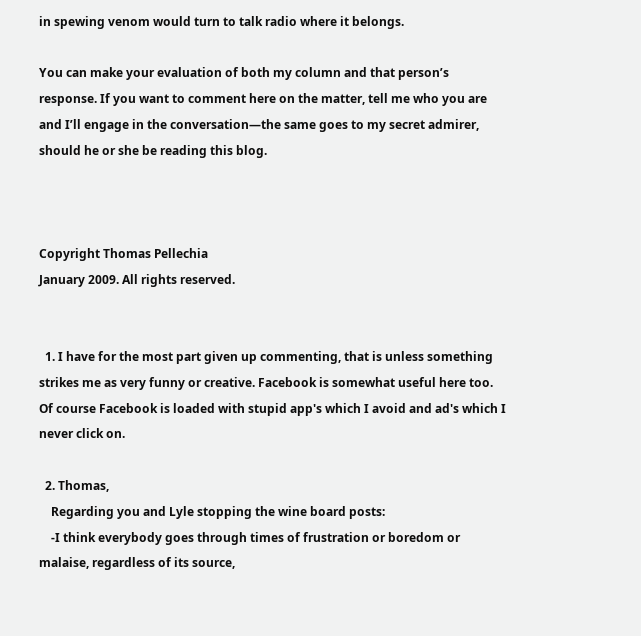in spewing venom would turn to talk radio where it belongs.

You can make your evaluation of both my column and that person’s response. If you want to comment here on the matter, tell me who you are and I’ll engage in the conversation—the same goes to my secret admirer, should he or she be reading this blog.



Copyright Thomas Pellechia
January 2009. All rights reserved.


  1. I have for the most part given up commenting, that is unless something strikes me as very funny or creative. Facebook is somewhat useful here too. Of course Facebook is loaded with stupid app's which I avoid and ad's which I never click on.

  2. Thomas,
    Regarding you and Lyle stopping the wine board posts:
    -I think everybody goes through times of frustration or boredom or malaise, regardless of its source,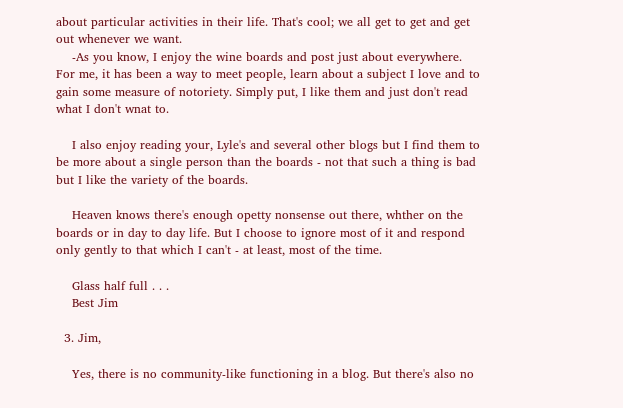about particular activities in their life. That's cool; we all get to get and get out whenever we want.
    -As you know, I enjoy the wine boards and post just about everywhere. For me, it has been a way to meet people, learn about a subject I love and to gain some measure of notoriety. Simply put, I like them and just don't read what I don't wnat to.

    I also enjoy reading your, Lyle's and several other blogs but I find them to be more about a single person than the boards - not that such a thing is bad but I like the variety of the boards.

    Heaven knows there's enough opetty nonsense out there, whther on the boards or in day to day life. But I choose to ignore most of it and respond only gently to that which I can't - at least, most of the time.

    Glass half full . . .
    Best Jim

  3. Jim,

    Yes, there is no community-like functioning in a blog. But there's also no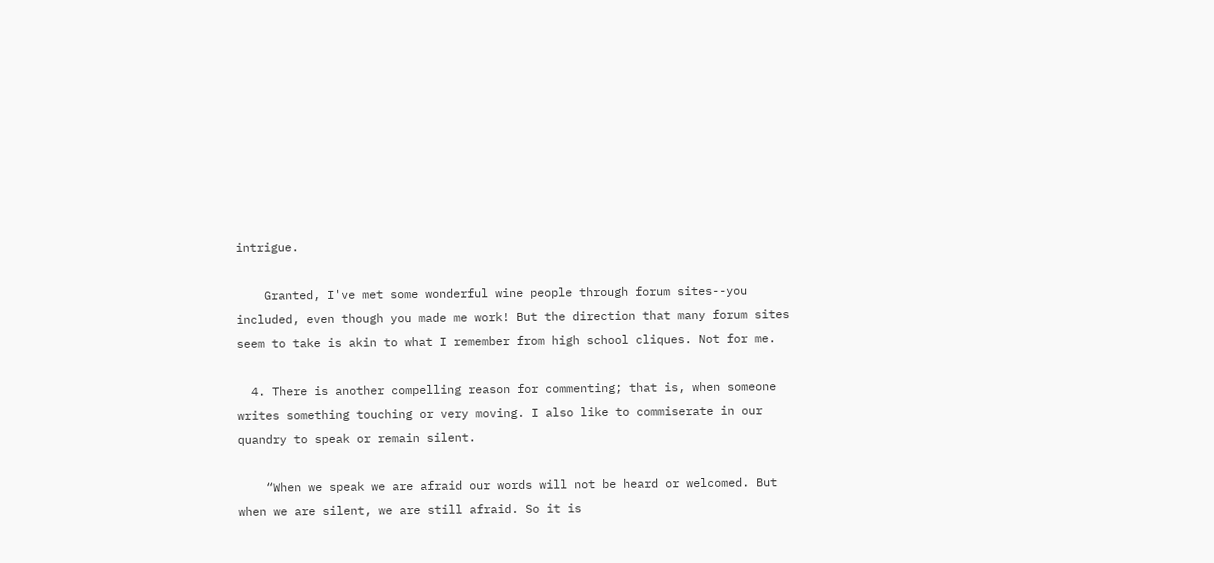intrigue.

    Granted, I've met some wonderful wine people through forum sites--you included, even though you made me work! But the direction that many forum sites seem to take is akin to what I remember from high school cliques. Not for me.

  4. There is another compelling reason for commenting; that is, when someone writes something touching or very moving. I also like to commiserate in our quandry to speak or remain silent.

    “When we speak we are afraid our words will not be heard or welcomed. But when we are silent, we are still afraid. So it is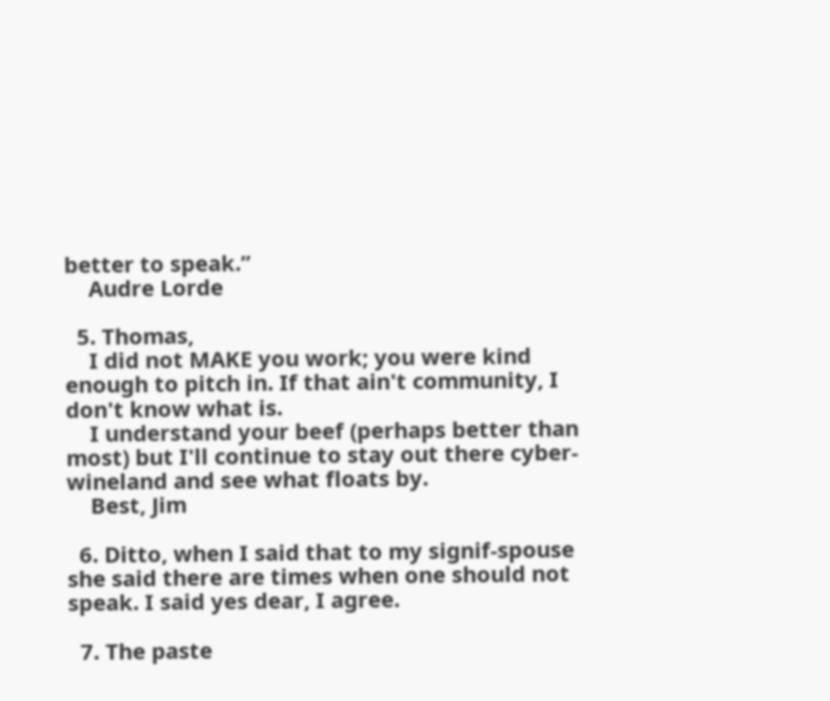better to speak.”
    Audre Lorde

  5. Thomas,
    I did not MAKE you work; you were kind enough to pitch in. If that ain't community, I don't know what is.
    I understand your beef (perhaps better than most) but I'll continue to stay out there cyber-wineland and see what floats by.
    Best, Jim

  6. Ditto, when I said that to my signif-spouse she said there are times when one should not speak. I said yes dear, I agree.

  7. The paste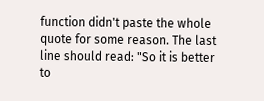function didn't paste the whole quote for some reason. The last line should read: "So it is better to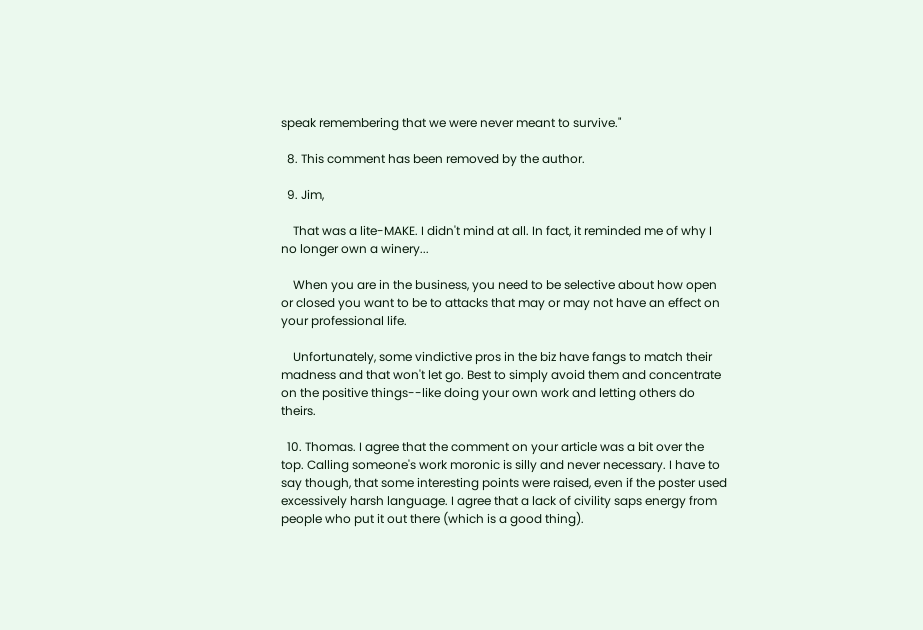speak remembering that we were never meant to survive."

  8. This comment has been removed by the author.

  9. Jim,

    That was a lite-MAKE. I didn't mind at all. In fact, it reminded me of why I no longer own a winery...

    When you are in the business, you need to be selective about how open or closed you want to be to attacks that may or may not have an effect on your professional life.

    Unfortunately, some vindictive pros in the biz have fangs to match their madness and that won't let go. Best to simply avoid them and concentrate on the positive things--like doing your own work and letting others do theirs.

  10. Thomas. I agree that the comment on your article was a bit over the top. Calling someone's work moronic is silly and never necessary. I have to say though, that some interesting points were raised, even if the poster used excessively harsh language. I agree that a lack of civility saps energy from people who put it out there (which is a good thing).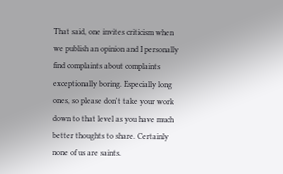That said, one invites criticism when we publish an opinion and I personally find complaints about complaints exceptionally boring. Especially long ones, so please don't take your work down to that level as you have much better thoughts to share. Certainly none of us are saints.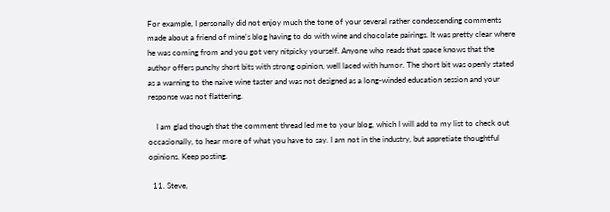For example, I personally did not enjoy much the tone of your several rather condescending comments made about a friend of mine's blog having to do with wine and chocolate pairings. It was pretty clear where he was coming from and you got very nitpicky yourself. Anyone who reads that space knows that the author offers punchy short bits with strong opinion, well laced with humor. The short bit was openly stated as a warning to the naive wine taster and was not designed as a long-winded education session and your response was not flattering.

    I am glad though that the comment thread led me to your blog, which I will add to my list to check out occasionally, to hear more of what you have to say. I am not in the industry, but appretiate thoughtful opinions. Keep posting.

  11. Steve,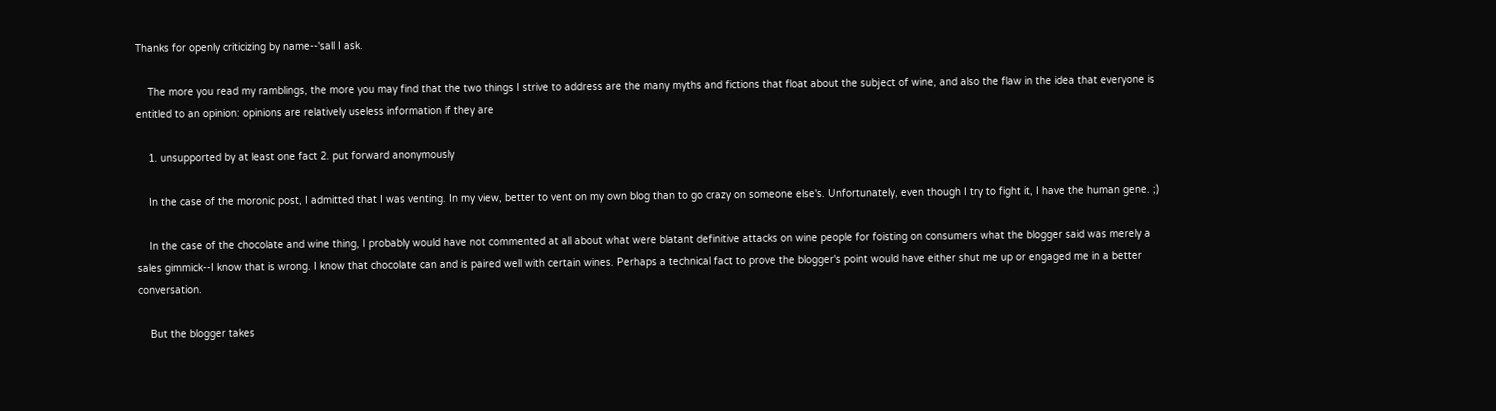Thanks for openly criticizing by name--'sall I ask.

    The more you read my ramblings, the more you may find that the two things I strive to address are the many myths and fictions that float about the subject of wine, and also the flaw in the idea that everyone is entitled to an opinion: opinions are relatively useless information if they are

    1. unsupported by at least one fact 2. put forward anonymously

    In the case of the moronic post, I admitted that I was venting. In my view, better to vent on my own blog than to go crazy on someone else's. Unfortunately, even though I try to fight it, I have the human gene. ;)

    In the case of the chocolate and wine thing, I probably would have not commented at all about what were blatant definitive attacks on wine people for foisting on consumers what the blogger said was merely a sales gimmick--I know that is wrong. I know that chocolate can and is paired well with certain wines. Perhaps a technical fact to prove the blogger's point would have either shut me up or engaged me in a better conversation.

    But the blogger takes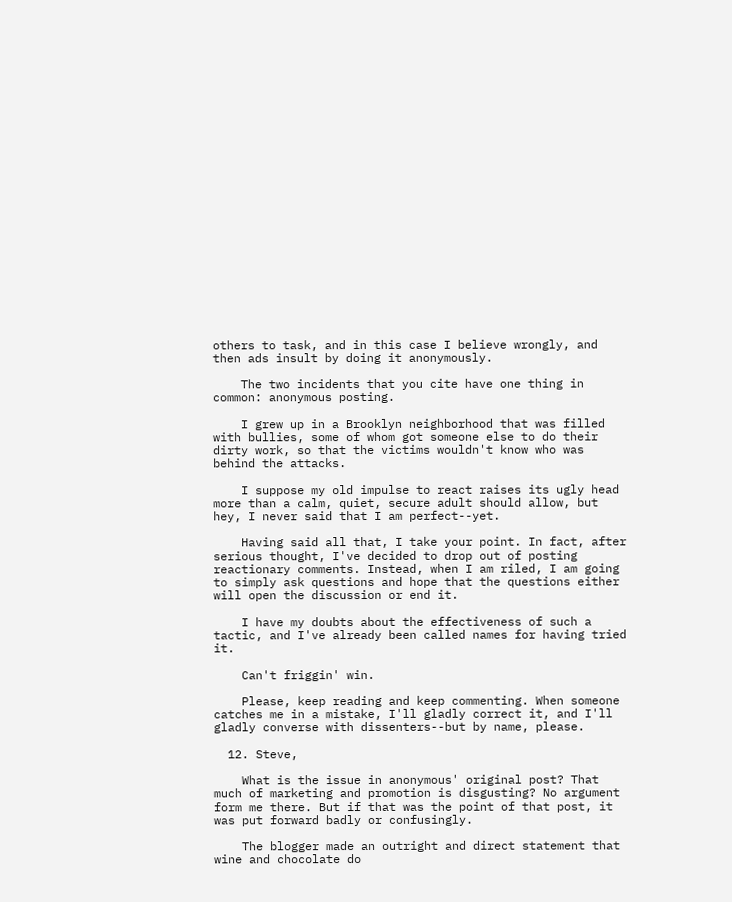others to task, and in this case I believe wrongly, and then ads insult by doing it anonymously.

    The two incidents that you cite have one thing in common: anonymous posting.

    I grew up in a Brooklyn neighborhood that was filled with bullies, some of whom got someone else to do their dirty work, so that the victims wouldn't know who was behind the attacks.

    I suppose my old impulse to react raises its ugly head more than a calm, quiet, secure adult should allow, but hey, I never said that I am perfect--yet.

    Having said all that, I take your point. In fact, after serious thought, I've decided to drop out of posting reactionary comments. Instead, when I am riled, I am going to simply ask questions and hope that the questions either will open the discussion or end it.

    I have my doubts about the effectiveness of such a tactic, and I've already been called names for having tried it.

    Can't friggin' win.

    Please, keep reading and keep commenting. When someone catches me in a mistake, I'll gladly correct it, and I'll gladly converse with dissenters--but by name, please.

  12. Steve,

    What is the issue in anonymous' original post? That much of marketing and promotion is disgusting? No argument form me there. But if that was the point of that post, it was put forward badly or confusingly.

    The blogger made an outright and direct statement that wine and chocolate do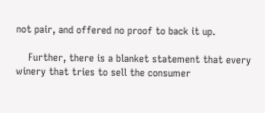not pair, and offered no proof to back it up.

    Further, there is a blanket statement that every winery that tries to sell the consumer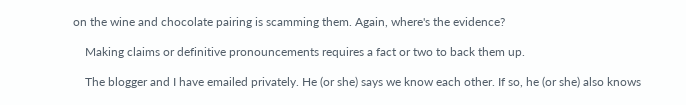on the wine and chocolate pairing is scamming them. Again, where's the evidence?

    Making claims or definitive pronouncements requires a fact or two to back them up.

    The blogger and I have emailed privately. He (or she) says we know each other. If so, he (or she) also knows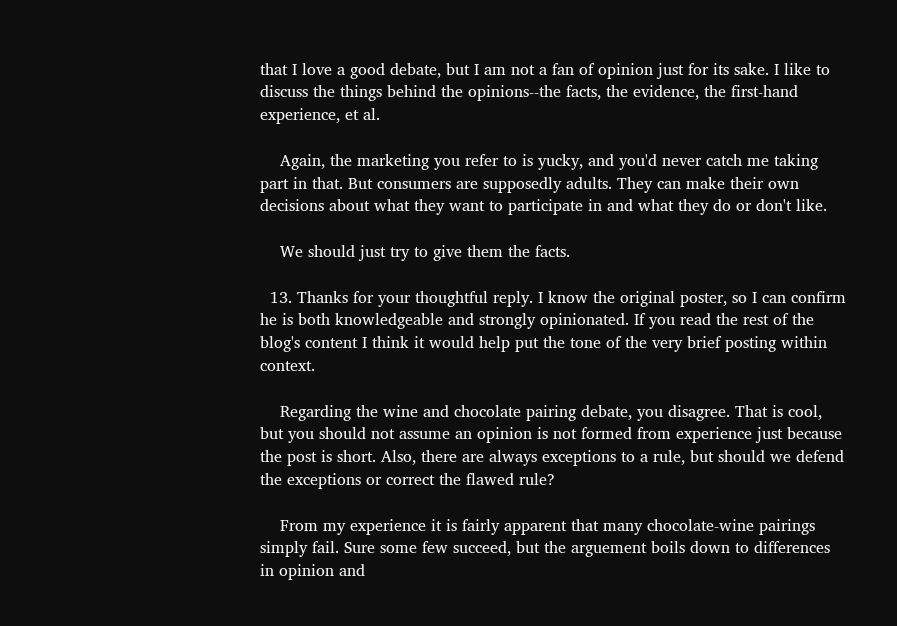that I love a good debate, but I am not a fan of opinion just for its sake. I like to discuss the things behind the opinions--the facts, the evidence, the first-hand experience, et al.

    Again, the marketing you refer to is yucky, and you'd never catch me taking part in that. But consumers are supposedly adults. They can make their own decisions about what they want to participate in and what they do or don't like.

    We should just try to give them the facts.

  13. Thanks for your thoughtful reply. I know the original poster, so I can confirm he is both knowledgeable and strongly opinionated. If you read the rest of the blog's content I think it would help put the tone of the very brief posting within context.

    Regarding the wine and chocolate pairing debate, you disagree. That is cool, but you should not assume an opinion is not formed from experience just because the post is short. Also, there are always exceptions to a rule, but should we defend the exceptions or correct the flawed rule?

    From my experience it is fairly apparent that many chocolate-wine pairings simply fail. Sure some few succeed, but the arguement boils down to differences in opinion and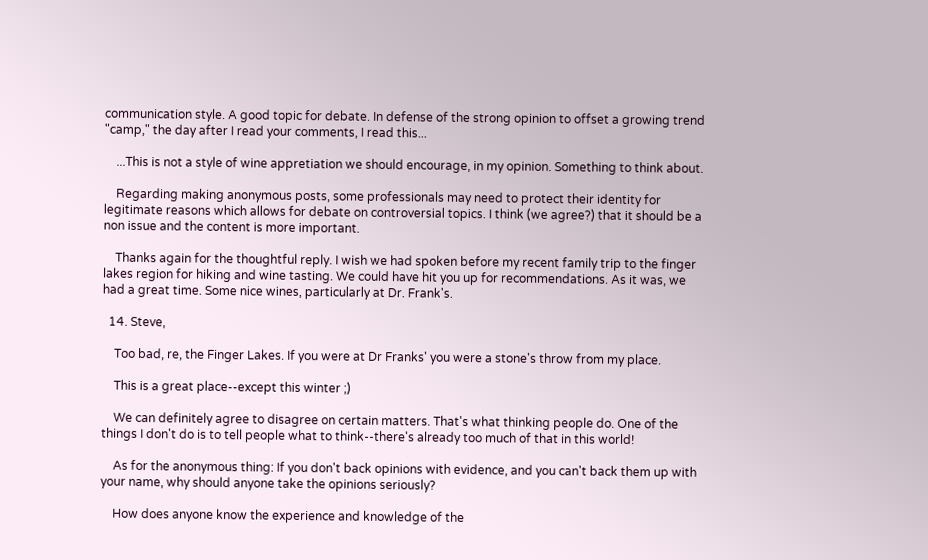communication style. A good topic for debate. In defense of the strong opinion to offset a growing trend "camp," the day after I read your comments, I read this...

    ...This is not a style of wine appretiation we should encourage, in my opinion. Something to think about.

    Regarding making anonymous posts, some professionals may need to protect their identity for legitimate reasons which allows for debate on controversial topics. I think (we agree?) that it should be a non issue and the content is more important.

    Thanks again for the thoughtful reply. I wish we had spoken before my recent family trip to the finger lakes region for hiking and wine tasting. We could have hit you up for recommendations. As it was, we had a great time. Some nice wines, particularly at Dr. Frank's.

  14. Steve,

    Too bad, re, the Finger Lakes. If you were at Dr Franks' you were a stone's throw from my place.

    This is a great place--except this winter ;)

    We can definitely agree to disagree on certain matters. That's what thinking people do. One of the things I don't do is to tell people what to think--there's already too much of that in this world!

    As for the anonymous thing: If you don't back opinions with evidence, and you can't back them up with your name, why should anyone take the opinions seriously?

    How does anyone know the experience and knowledge of the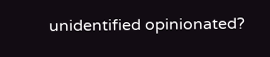unidentified opinionated?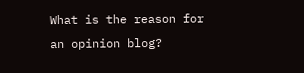What is the reason for an opinion blog?